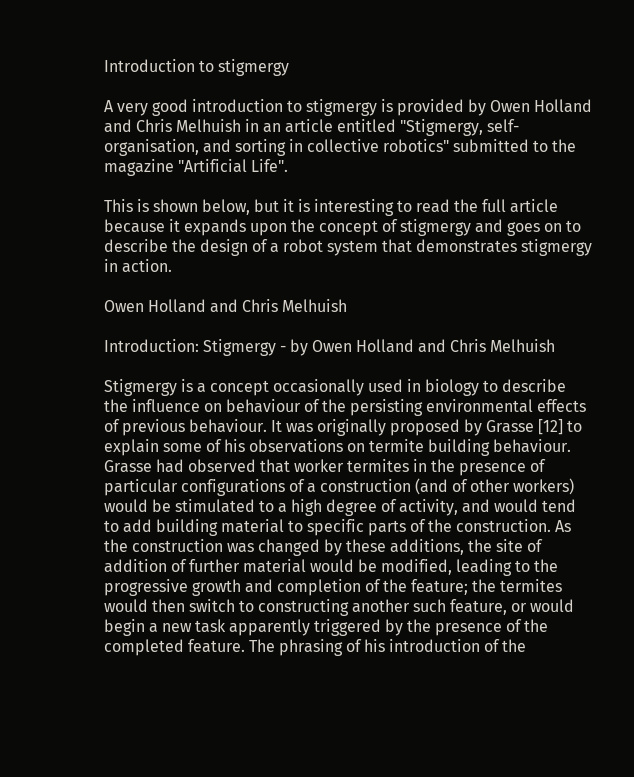Introduction to stigmergy

A very good introduction to stigmergy is provided by Owen Holland and Chris Melhuish in an article entitled "Stigmergy, self-organisation, and sorting in collective robotics" submitted to the magazine "Artificial Life".

This is shown below, but it is interesting to read the full article because it expands upon the concept of stigmergy and goes on to describe the design of a robot system that demonstrates stigmergy in action.

Owen Holland and Chris Melhuish

Introduction: Stigmergy - by Owen Holland and Chris Melhuish

Stigmergy is a concept occasionally used in biology to describe the influence on behaviour of the persisting environmental effects of previous behaviour. It was originally proposed by Grasse [12] to explain some of his observations on termite building behaviour. Grasse had observed that worker termites in the presence of particular configurations of a construction (and of other workers) would be stimulated to a high degree of activity, and would tend to add building material to specific parts of the construction. As the construction was changed by these additions, the site of addition of further material would be modified, leading to the progressive growth and completion of the feature; the termites would then switch to constructing another such feature, or would begin a new task apparently triggered by the presence of the completed feature. The phrasing of his introduction of the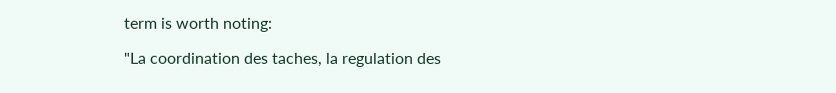term is worth noting:

"La coordination des taches, la regulation des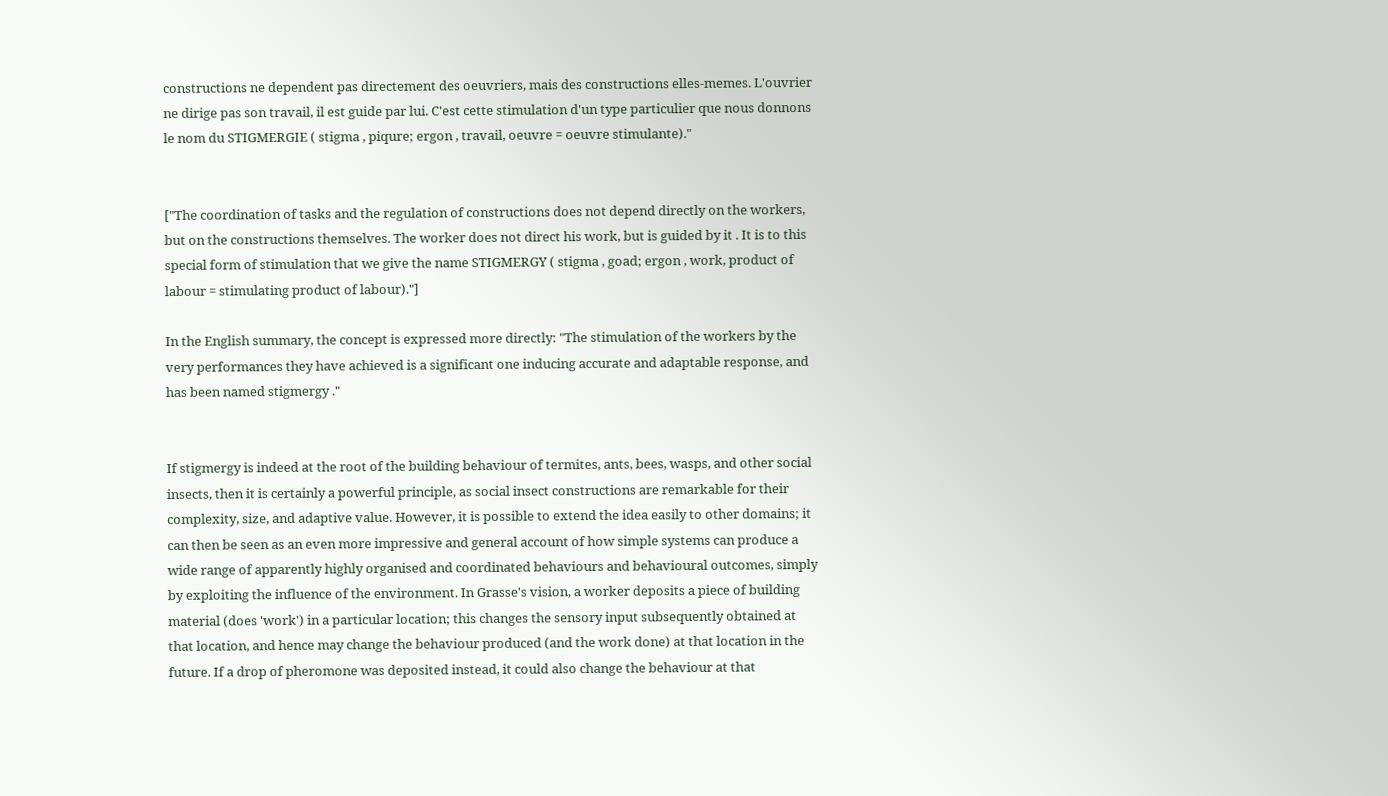constructions ne dependent pas directement des oeuvriers, mais des constructions elles-memes. L'ouvrier ne dirige pas son travail, il est guide par lui. C'est cette stimulation d'un type particulier que nous donnons le nom du STIGMERGIE ( stigma , piqure; ergon , travail, oeuvre = oeuvre stimulante)."


["The coordination of tasks and the regulation of constructions does not depend directly on the workers, but on the constructions themselves. The worker does not direct his work, but is guided by it . It is to this special form of stimulation that we give the name STIGMERGY ( stigma , goad; ergon , work, product of labour = stimulating product of labour)."]

In the English summary, the concept is expressed more directly: "The stimulation of the workers by the very performances they have achieved is a significant one inducing accurate and adaptable response, and has been named stigmergy ."


If stigmergy is indeed at the root of the building behaviour of termites, ants, bees, wasps, and other social insects, then it is certainly a powerful principle, as social insect constructions are remarkable for their complexity, size, and adaptive value. However, it is possible to extend the idea easily to other domains; it can then be seen as an even more impressive and general account of how simple systems can produce a wide range of apparently highly organised and coordinated behaviours and behavioural outcomes, simply by exploiting the influence of the environment. In Grasse's vision, a worker deposits a piece of building material (does 'work') in a particular location; this changes the sensory input subsequently obtained at that location, and hence may change the behaviour produced (and the work done) at that location in the future. If a drop of pheromone was deposited instead, it could also change the behaviour at that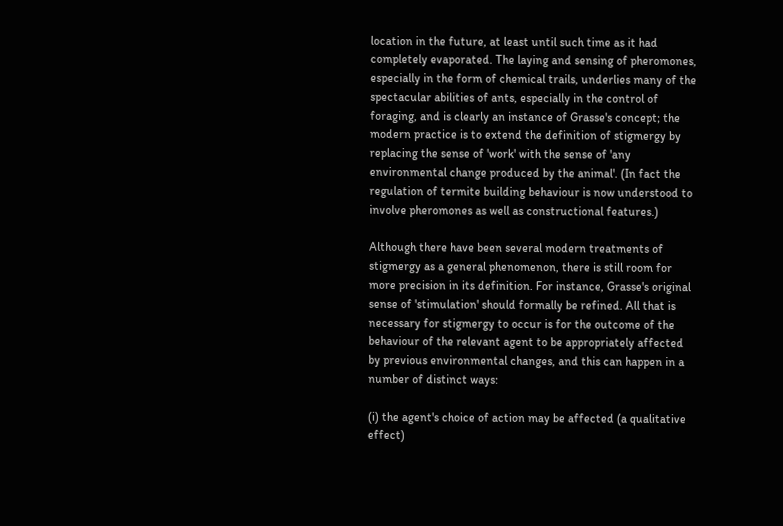location in the future, at least until such time as it had completely evaporated. The laying and sensing of pheromones, especially in the form of chemical trails, underlies many of the spectacular abilities of ants, especially in the control of foraging, and is clearly an instance of Grasse's concept; the modern practice is to extend the definition of stigmergy by replacing the sense of 'work' with the sense of 'any environmental change produced by the animal'. (In fact the regulation of termite building behaviour is now understood to involve pheromones as well as constructional features.)

Although there have been several modern treatments of stigmergy as a general phenomenon, there is still room for more precision in its definition. For instance, Grasse's original sense of 'stimulation' should formally be refined. All that is necessary for stigmergy to occur is for the outcome of the behaviour of the relevant agent to be appropriately affected by previous environmental changes, and this can happen in a number of distinct ways:

(i) the agent's choice of action may be affected (a qualitative effect)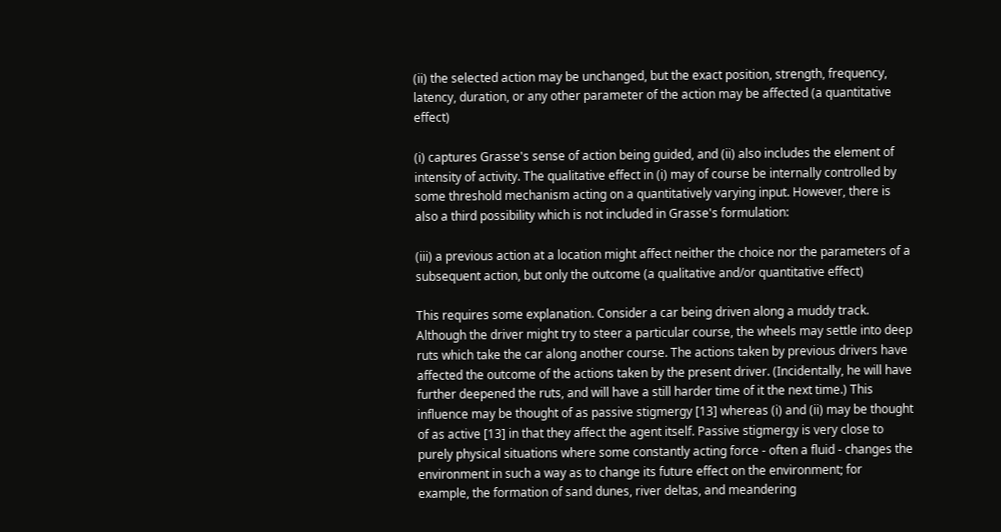(ii) the selected action may be unchanged, but the exact position, strength, frequency, latency, duration, or any other parameter of the action may be affected (a quantitative effect)

(i) captures Grasse's sense of action being guided, and (ii) also includes the element of intensity of activity. The qualitative effect in (i) may of course be internally controlled by some threshold mechanism acting on a quantitatively varying input. However, there is also a third possibility which is not included in Grasse's formulation:

(iii) a previous action at a location might affect neither the choice nor the parameters of a subsequent action, but only the outcome (a qualitative and/or quantitative effect)

This requires some explanation. Consider a car being driven along a muddy track. Although the driver might try to steer a particular course, the wheels may settle into deep ruts which take the car along another course. The actions taken by previous drivers have affected the outcome of the actions taken by the present driver. (Incidentally, he will have further deepened the ruts, and will have a still harder time of it the next time.) This influence may be thought of as passive stigmergy [13] whereas (i) and (ii) may be thought of as active [13] in that they affect the agent itself. Passive stigmergy is very close to purely physical situations where some constantly acting force - often a fluid - changes the environment in such a way as to change its future effect on the environment; for example, the formation of sand dunes, river deltas, and meandering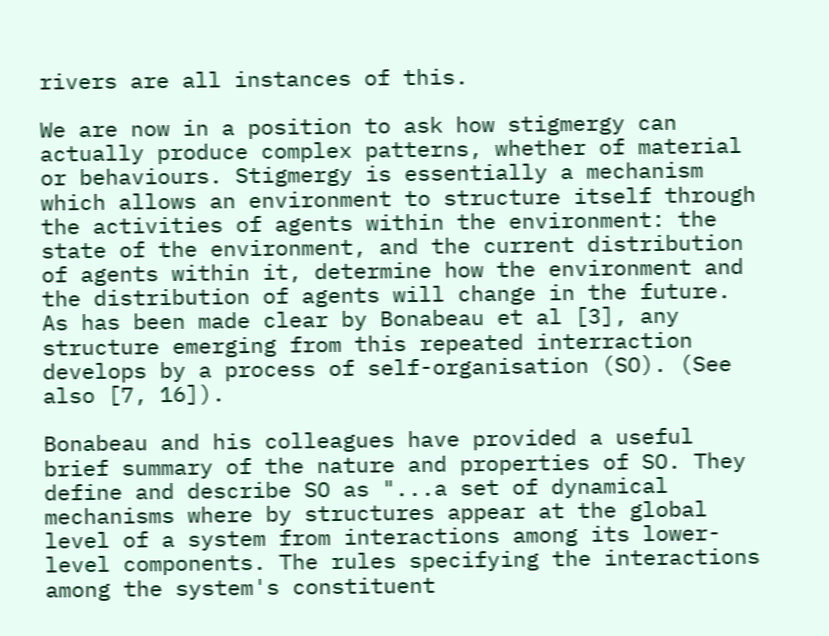rivers are all instances of this.

We are now in a position to ask how stigmergy can actually produce complex patterns, whether of material or behaviours. Stigmergy is essentially a mechanism which allows an environment to structure itself through the activities of agents within the environment: the state of the environment, and the current distribution of agents within it, determine how the environment and the distribution of agents will change in the future. As has been made clear by Bonabeau et al [3], any structure emerging from this repeated interraction develops by a process of self-organisation (SO). (See also [7, 16]).

Bonabeau and his colleagues have provided a useful brief summary of the nature and properties of SO. They define and describe SO as "...a set of dynamical mechanisms where by structures appear at the global level of a system from interactions among its lower-level components. The rules specifying the interactions among the system's constituent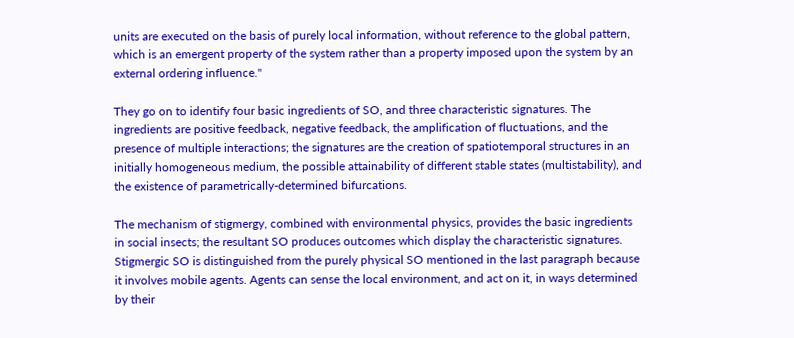units are executed on the basis of purely local information, without reference to the global pattern, which is an emergent property of the system rather than a property imposed upon the system by an external ordering influence."

They go on to identify four basic ingredients of SO, and three characteristic signatures. The ingredients are positive feedback, negative feedback, the amplification of fluctuations, and the presence of multiple interactions; the signatures are the creation of spatiotemporal structures in an initially homogeneous medium, the possible attainability of different stable states (multistability), and the existence of parametrically-determined bifurcations.

The mechanism of stigmergy, combined with environmental physics, provides the basic ingredients in social insects; the resultant SO produces outcomes which display the characteristic signatures. Stigmergic SO is distinguished from the purely physical SO mentioned in the last paragraph because it involves mobile agents. Agents can sense the local environment, and act on it, in ways determined by their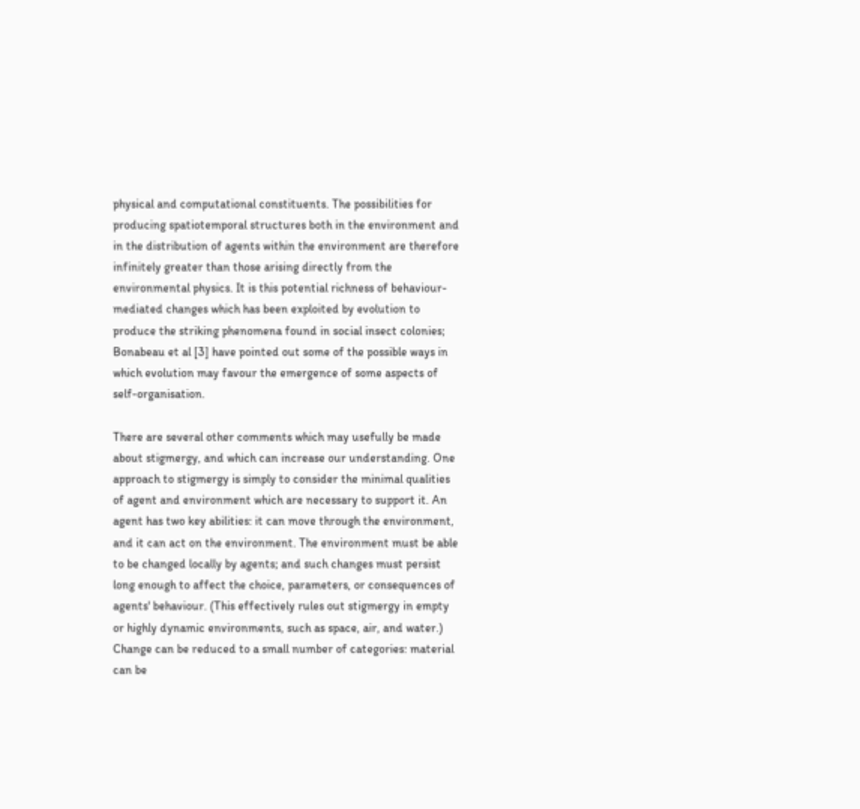physical and computational constituents. The possibilities for producing spatiotemporal structures both in the environment and in the distribution of agents within the environment are therefore infinitely greater than those arising directly from the environmental physics. It is this potential richness of behaviour-mediated changes which has been exploited by evolution to produce the striking phenomena found in social insect colonies; Bonabeau et al [3] have pointed out some of the possible ways in which evolution may favour the emergence of some aspects of self-organisation.

There are several other comments which may usefully be made about stigmergy, and which can increase our understanding. One approach to stigmergy is simply to consider the minimal qualities of agent and environment which are necessary to support it. An agent has two key abilities: it can move through the environment, and it can act on the environment. The environment must be able to be changed locally by agents; and such changes must persist long enough to affect the choice, parameters, or consequences of agents' behaviour. (This effectively rules out stigmergy in empty or highly dynamic environments, such as space, air, and water.) Change can be reduced to a small number of categories: material can be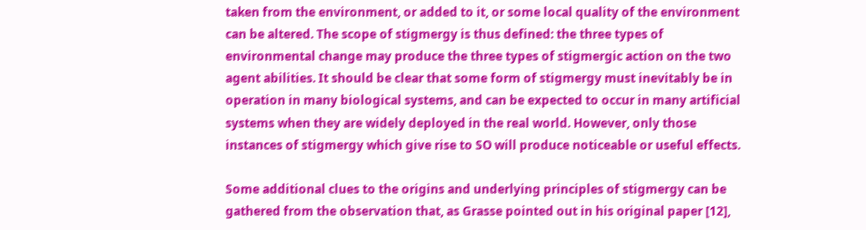taken from the environment, or added to it, or some local quality of the environment can be altered. The scope of stigmergy is thus defined: the three types of environmental change may produce the three types of stigmergic action on the two agent abilities. It should be clear that some form of stigmergy must inevitably be in operation in many biological systems, and can be expected to occur in many artificial systems when they are widely deployed in the real world. However, only those instances of stigmergy which give rise to SO will produce noticeable or useful effects.

Some additional clues to the origins and underlying principles of stigmergy can be gathered from the observation that, as Grasse pointed out in his original paper [12],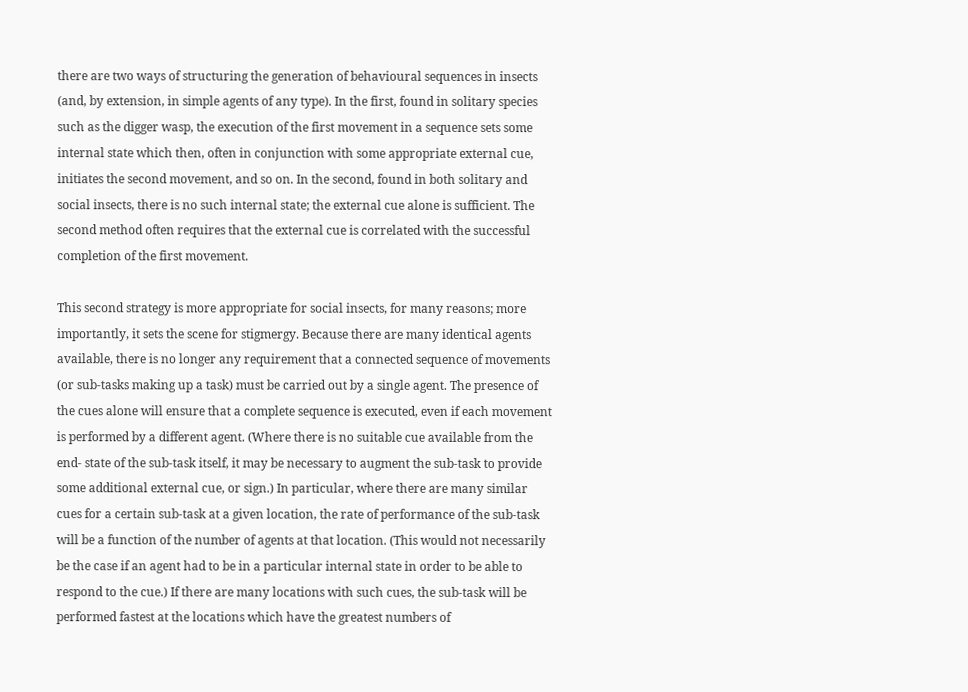there are two ways of structuring the generation of behavioural sequences in insects (and, by extension, in simple agents of any type). In the first, found in solitary species such as the digger wasp, the execution of the first movement in a sequence sets some internal state which then, often in conjunction with some appropriate external cue, initiates the second movement, and so on. In the second, found in both solitary and social insects, there is no such internal state; the external cue alone is sufficient. The second method often requires that the external cue is correlated with the successful completion of the first movement.

This second strategy is more appropriate for social insects, for many reasons; more importantly, it sets the scene for stigmergy. Because there are many identical agents available, there is no longer any requirement that a connected sequence of movements (or sub-tasks making up a task) must be carried out by a single agent. The presence of the cues alone will ensure that a complete sequence is executed, even if each movement is performed by a different agent. (Where there is no suitable cue available from the end- state of the sub-task itself, it may be necessary to augment the sub-task to provide some additional external cue, or sign.) In particular, where there are many similar cues for a certain sub-task at a given location, the rate of performance of the sub-task will be a function of the number of agents at that location. (This would not necessarily be the case if an agent had to be in a particular internal state in order to be able to respond to the cue.) If there are many locations with such cues, the sub-task will be performed fastest at the locations which have the greatest numbers of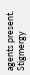agents present. Stigmergy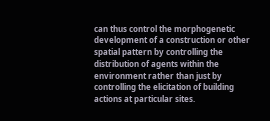can thus control the morphogenetic development of a construction or other spatial pattern by controlling the distribution of agents within the environment rather than just by controlling the elicitation of building actions at particular sites.